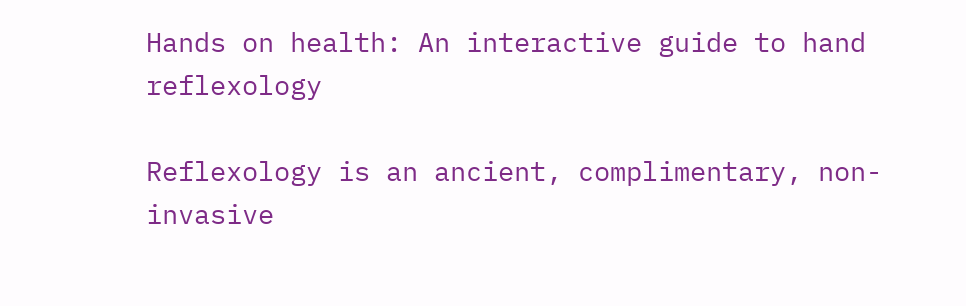Hands on health: An interactive guide to hand reflexology

Reflexology is an ancient, complimentary, non-invasive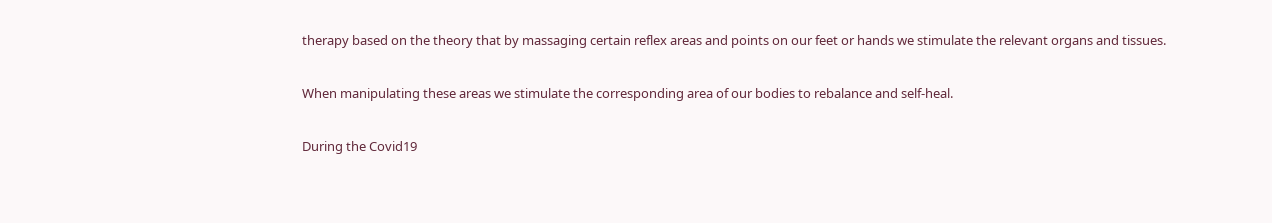therapy based on the theory that by massaging certain reflex areas and points on our feet or hands we stimulate the relevant organs and tissues.

When manipulating these areas we stimulate the corresponding area of our bodies to rebalance and self-heal.

During the Covid19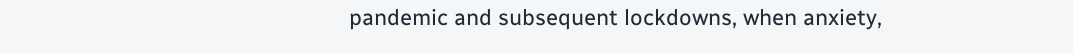pandemic and subsequent lockdowns, when anxiety,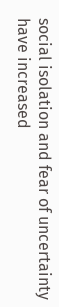social isolation and fear of uncertainty have increased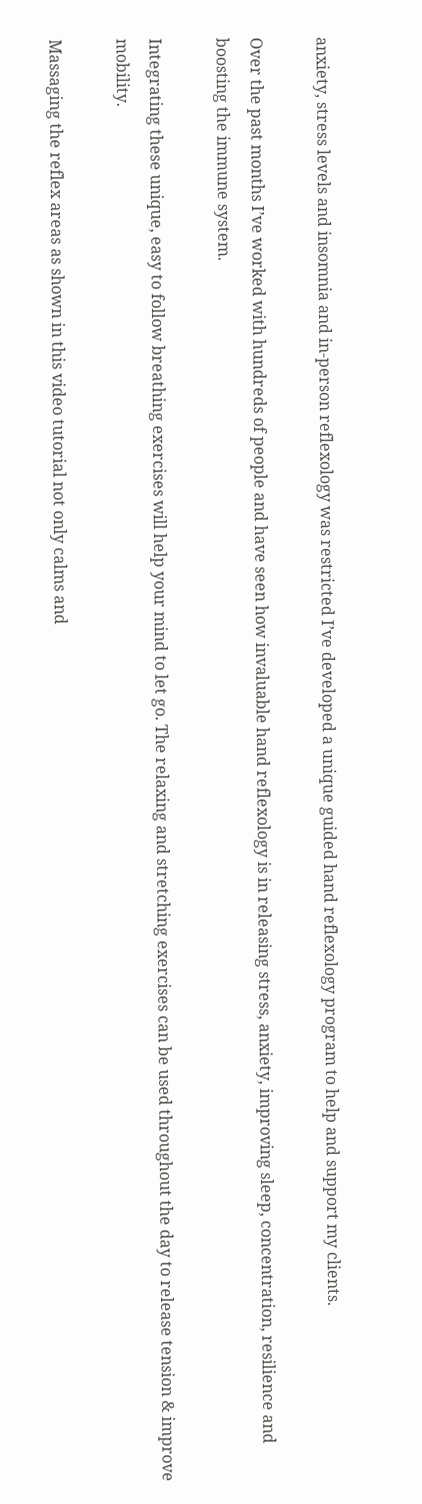anxiety, stress levels and insomnia and in-person reflexology was restricted I’ve developed a unique guided hand reflexology program to help and support my clients.

Over the past months I’ve worked with hundreds of people and have seen how invaluable hand reflexology is in releasing stress, anxiety, improving sleep, concentration, resilience and boosting the immune system.

Integrating these unique, easy to follow breathing exercises will help your mind to let go. The relaxing and stretching exercises can be used throughout the day to release tension & improve mobility.

Massaging the reflex areas as shown in this video tutorial not only calms and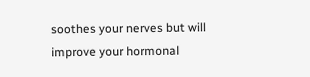soothes your nerves but will improve your hormonal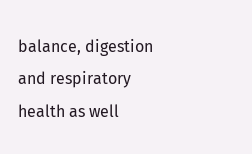balance, digestion and respiratory health as well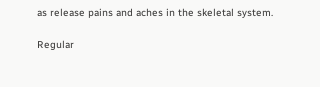as release pains and aches in the skeletal system.

Regular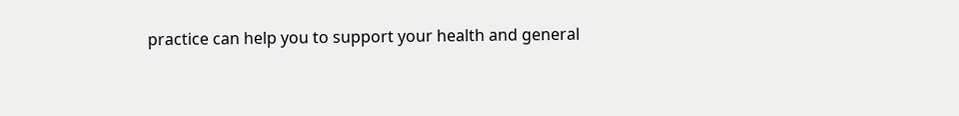practice can help you to support your health and general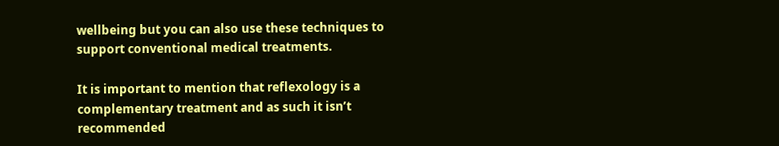wellbeing but you can also use these techniques to support conventional medical treatments.

It is important to mention that reflexology is a complementary treatment and as such it isn’t recommended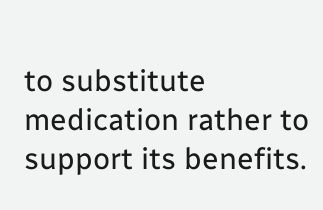to substitute medication rather to support its benefits.